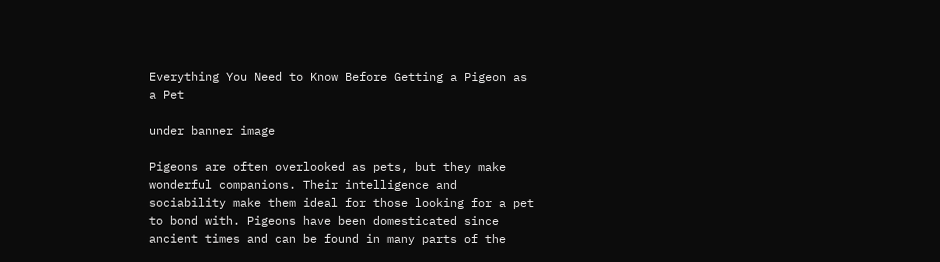Everything You Need to Know Before Getting a Pigeon as a Pet

under banner image

Pigeons are often overlooked as pets, but they make wonderful companions. Their intelligence and sociability make them ideal for those looking for a pet to bond with. Pigeons have been domesticated since ancient times and can be found in many parts of the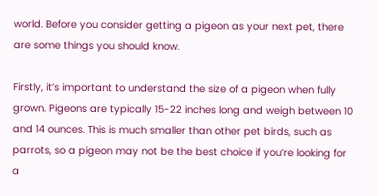world. Before you consider getting a pigeon as your next pet, there are some things you should know.

Firstly, it’s important to understand the size of a pigeon when fully grown. Pigeons are typically 15-22 inches long and weigh between 10 and 14 ounces. This is much smaller than other pet birds, such as parrots, so a pigeon may not be the best choice if you’re looking for a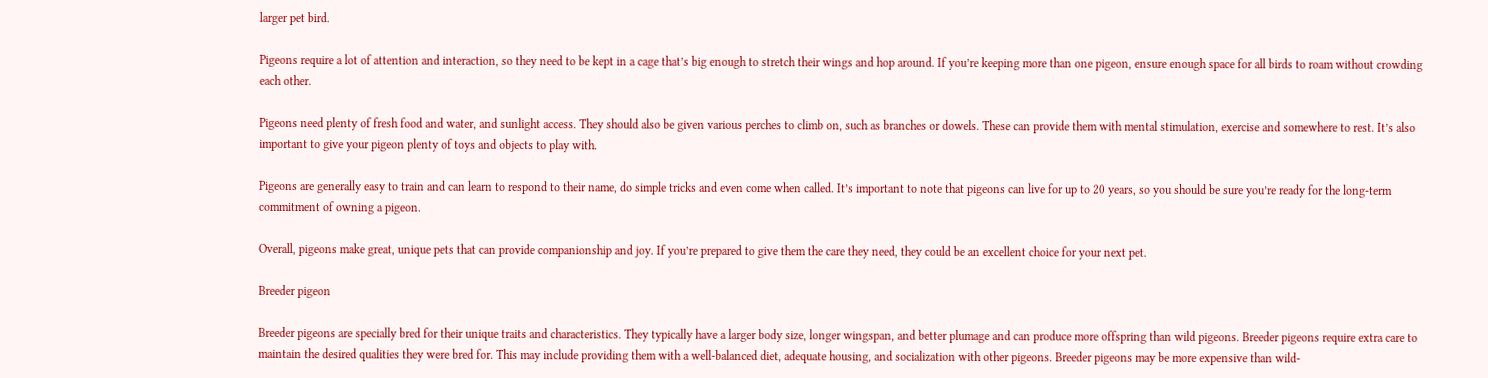larger pet bird.

Pigeons require a lot of attention and interaction, so they need to be kept in a cage that’s big enough to stretch their wings and hop around. If you’re keeping more than one pigeon, ensure enough space for all birds to roam without crowding each other.

Pigeons need plenty of fresh food and water, and sunlight access. They should also be given various perches to climb on, such as branches or dowels. These can provide them with mental stimulation, exercise and somewhere to rest. It’s also important to give your pigeon plenty of toys and objects to play with.

Pigeons are generally easy to train and can learn to respond to their name, do simple tricks and even come when called. It’s important to note that pigeons can live for up to 20 years, so you should be sure you’re ready for the long-term commitment of owning a pigeon.

Overall, pigeons make great, unique pets that can provide companionship and joy. If you’re prepared to give them the care they need, they could be an excellent choice for your next pet.

Breeder pigeon

Breeder pigeons are specially bred for their unique traits and characteristics. They typically have a larger body size, longer wingspan, and better plumage and can produce more offspring than wild pigeons. Breeder pigeons require extra care to maintain the desired qualities they were bred for. This may include providing them with a well-balanced diet, adequate housing, and socialization with other pigeons. Breeder pigeons may be more expensive than wild-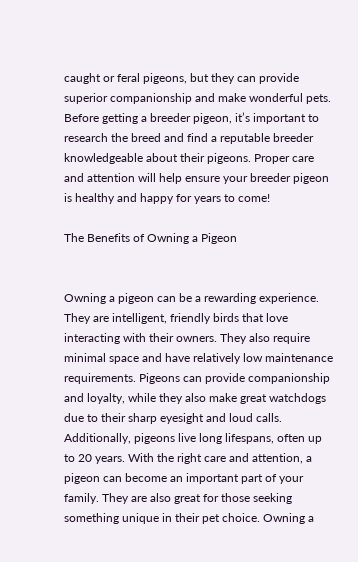caught or feral pigeons, but they can provide superior companionship and make wonderful pets. Before getting a breeder pigeon, it’s important to research the breed and find a reputable breeder knowledgeable about their pigeons. Proper care and attention will help ensure your breeder pigeon is healthy and happy for years to come!

The Benefits of Owning a Pigeon


Owning a pigeon can be a rewarding experience. They are intelligent, friendly birds that love interacting with their owners. They also require minimal space and have relatively low maintenance requirements. Pigeons can provide companionship and loyalty, while they also make great watchdogs due to their sharp eyesight and loud calls. Additionally, pigeons live long lifespans, often up to 20 years. With the right care and attention, a pigeon can become an important part of your family. They are also great for those seeking something unique in their pet choice. Owning a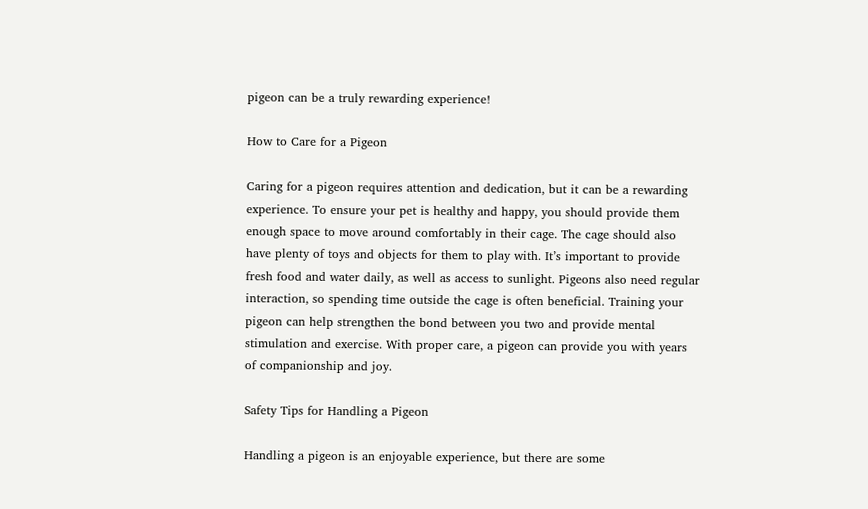pigeon can be a truly rewarding experience!

How to Care for a Pigeon

Caring for a pigeon requires attention and dedication, but it can be a rewarding experience. To ensure your pet is healthy and happy, you should provide them enough space to move around comfortably in their cage. The cage should also have plenty of toys and objects for them to play with. It’s important to provide fresh food and water daily, as well as access to sunlight. Pigeons also need regular interaction, so spending time outside the cage is often beneficial. Training your pigeon can help strengthen the bond between you two and provide mental stimulation and exercise. With proper care, a pigeon can provide you with years of companionship and joy.

Safety Tips for Handling a Pigeon

Handling a pigeon is an enjoyable experience, but there are some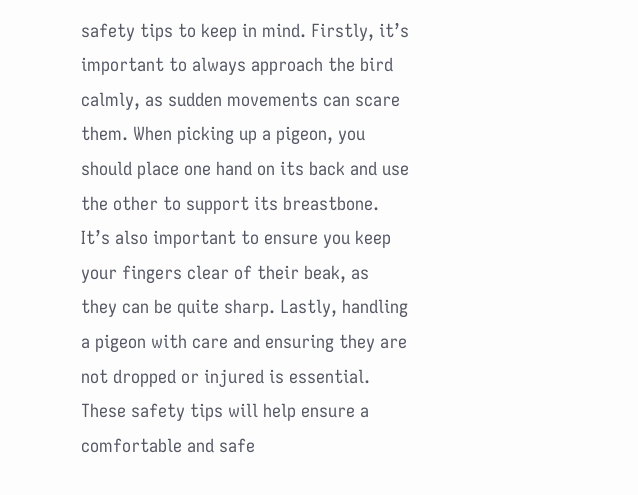safety tips to keep in mind. Firstly, it’s important to always approach the bird calmly, as sudden movements can scare them. When picking up a pigeon, you should place one hand on its back and use the other to support its breastbone. It’s also important to ensure you keep your fingers clear of their beak, as they can be quite sharp. Lastly, handling a pigeon with care and ensuring they are not dropped or injured is essential. These safety tips will help ensure a comfortable and safe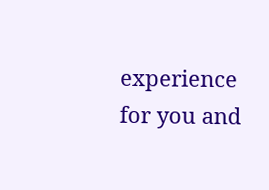experience for you and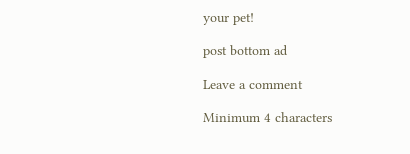your pet!

post bottom ad

Leave a comment

Minimum 4 characters